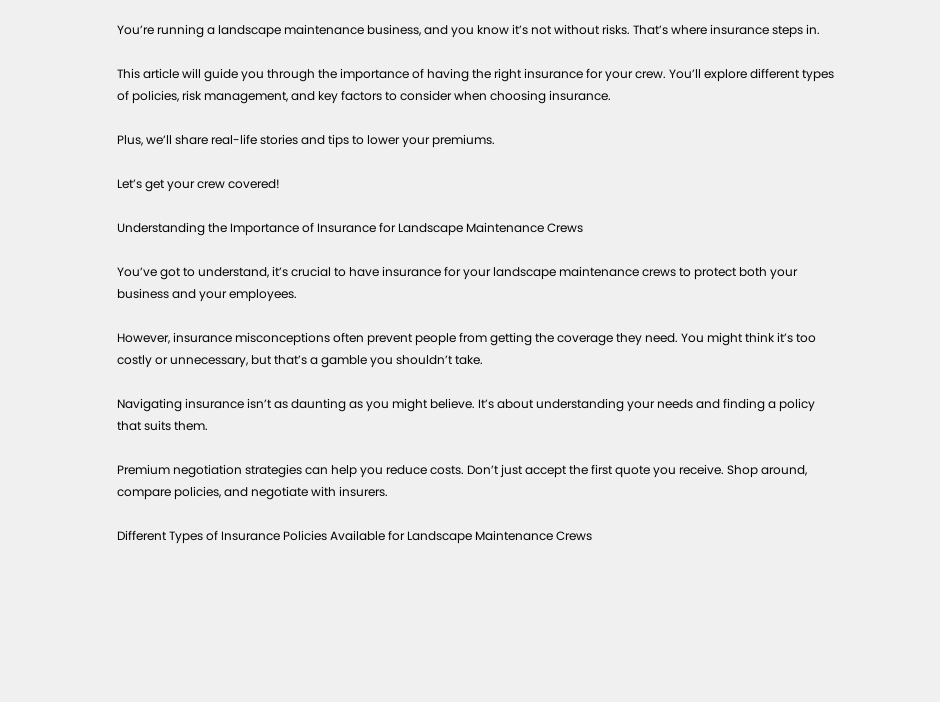You’re running a landscape maintenance business, and you know it’s not without risks. That’s where insurance steps in.

This article will guide you through the importance of having the right insurance for your crew. You’ll explore different types of policies, risk management, and key factors to consider when choosing insurance.

Plus, we’ll share real-life stories and tips to lower your premiums.

Let’s get your crew covered!

Understanding the Importance of Insurance for Landscape Maintenance Crews

You’ve got to understand, it’s crucial to have insurance for your landscape maintenance crews to protect both your business and your employees.

However, insurance misconceptions often prevent people from getting the coverage they need. You might think it’s too costly or unnecessary, but that’s a gamble you shouldn’t take.

Navigating insurance isn’t as daunting as you might believe. It’s about understanding your needs and finding a policy that suits them.

Premium negotiation strategies can help you reduce costs. Don’t just accept the first quote you receive. Shop around, compare policies, and negotiate with insurers.

Different Types of Insurance Policies Available for Landscape Maintenance Crews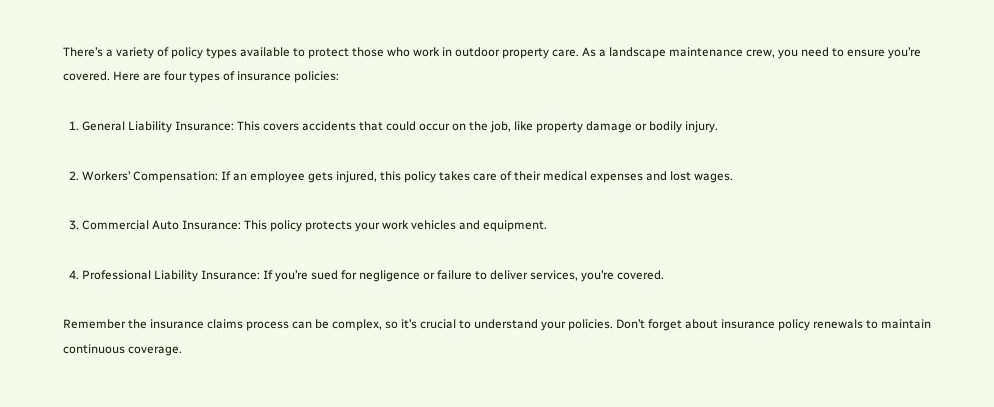There’s a variety of policy types available to protect those who work in outdoor property care. As a landscape maintenance crew, you need to ensure you’re covered. Here are four types of insurance policies:

  1. General Liability Insurance: This covers accidents that could occur on the job, like property damage or bodily injury.

  2. Workers’ Compensation: If an employee gets injured, this policy takes care of their medical expenses and lost wages.

  3. Commercial Auto Insurance: This policy protects your work vehicles and equipment.

  4. Professional Liability Insurance: If you’re sued for negligence or failure to deliver services, you’re covered.

Remember the insurance claims process can be complex, so it’s crucial to understand your policies. Don’t forget about insurance policy renewals to maintain continuous coverage.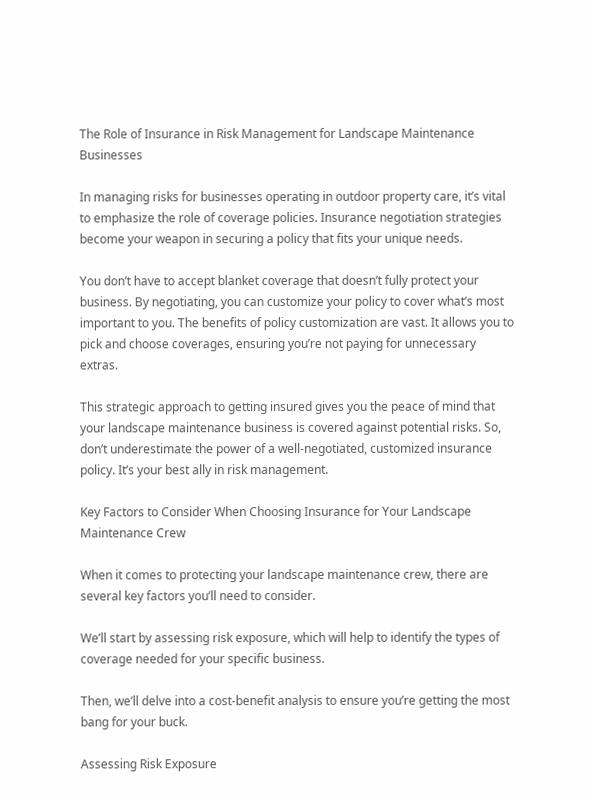The Role of Insurance in Risk Management for Landscape Maintenance Businesses

In managing risks for businesses operating in outdoor property care, it’s vital to emphasize the role of coverage policies. Insurance negotiation strategies become your weapon in securing a policy that fits your unique needs.

You don’t have to accept blanket coverage that doesn’t fully protect your business. By negotiating, you can customize your policy to cover what’s most important to you. The benefits of policy customization are vast. It allows you to pick and choose coverages, ensuring you’re not paying for unnecessary extras.

This strategic approach to getting insured gives you the peace of mind that your landscape maintenance business is covered against potential risks. So, don’t underestimate the power of a well-negotiated, customized insurance policy. It’s your best ally in risk management.

Key Factors to Consider When Choosing Insurance for Your Landscape Maintenance Crew

When it comes to protecting your landscape maintenance crew, there are several key factors you’ll need to consider.

We’ll start by assessing risk exposure, which will help to identify the types of coverage needed for your specific business.

Then, we’ll delve into a cost-benefit analysis to ensure you’re getting the most bang for your buck.

Assessing Risk Exposure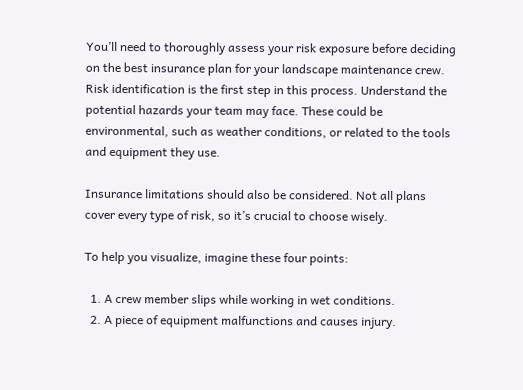You’ll need to thoroughly assess your risk exposure before deciding on the best insurance plan for your landscape maintenance crew. Risk identification is the first step in this process. Understand the potential hazards your team may face. These could be environmental, such as weather conditions, or related to the tools and equipment they use.

Insurance limitations should also be considered. Not all plans cover every type of risk, so it’s crucial to choose wisely.

To help you visualize, imagine these four points:

  1. A crew member slips while working in wet conditions.
  2. A piece of equipment malfunctions and causes injury.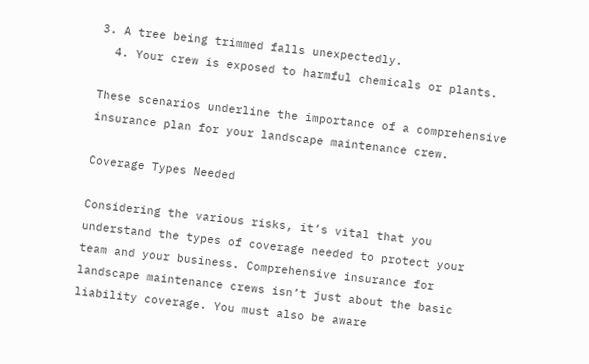3. A tree being trimmed falls unexpectedly.
  4. Your crew is exposed to harmful chemicals or plants.

These scenarios underline the importance of a comprehensive insurance plan for your landscape maintenance crew.

Coverage Types Needed

Considering the various risks, it’s vital that you understand the types of coverage needed to protect your team and your business. Comprehensive insurance for landscape maintenance crews isn’t just about the basic liability coverage. You must also be aware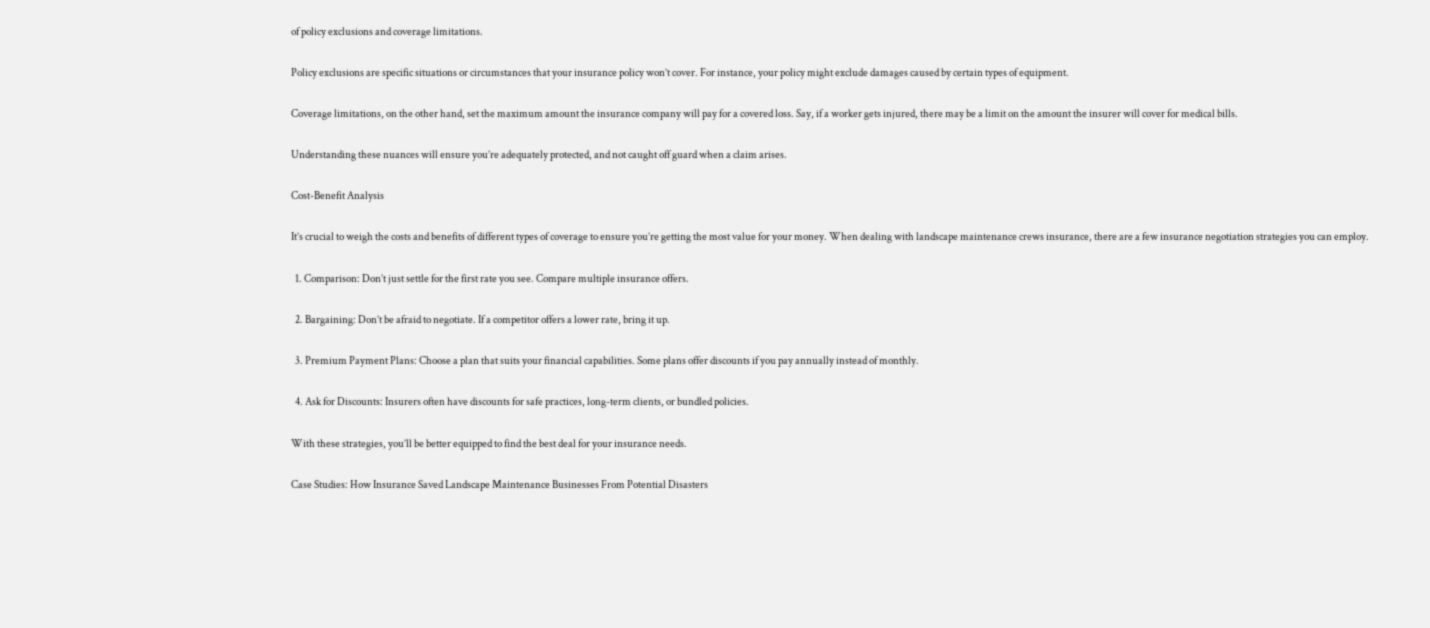of policy exclusions and coverage limitations.

Policy exclusions are specific situations or circumstances that your insurance policy won’t cover. For instance, your policy might exclude damages caused by certain types of equipment.

Coverage limitations, on the other hand, set the maximum amount the insurance company will pay for a covered loss. Say, if a worker gets injured, there may be a limit on the amount the insurer will cover for medical bills.

Understanding these nuances will ensure you’re adequately protected, and not caught off guard when a claim arises.

Cost-Benefit Analysis

It’s crucial to weigh the costs and benefits of different types of coverage to ensure you’re getting the most value for your money. When dealing with landscape maintenance crews insurance, there are a few insurance negotiation strategies you can employ.

  1. Comparison: Don’t just settle for the first rate you see. Compare multiple insurance offers.

  2. Bargaining: Don’t be afraid to negotiate. If a competitor offers a lower rate, bring it up.

  3. Premium Payment Plans: Choose a plan that suits your financial capabilities. Some plans offer discounts if you pay annually instead of monthly.

  4. Ask for Discounts: Insurers often have discounts for safe practices, long-term clients, or bundled policies.

With these strategies, you’ll be better equipped to find the best deal for your insurance needs.

Case Studies: How Insurance Saved Landscape Maintenance Businesses From Potential Disasters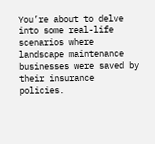You’re about to delve into some real-life scenarios where landscape maintenance businesses were saved by their insurance policies.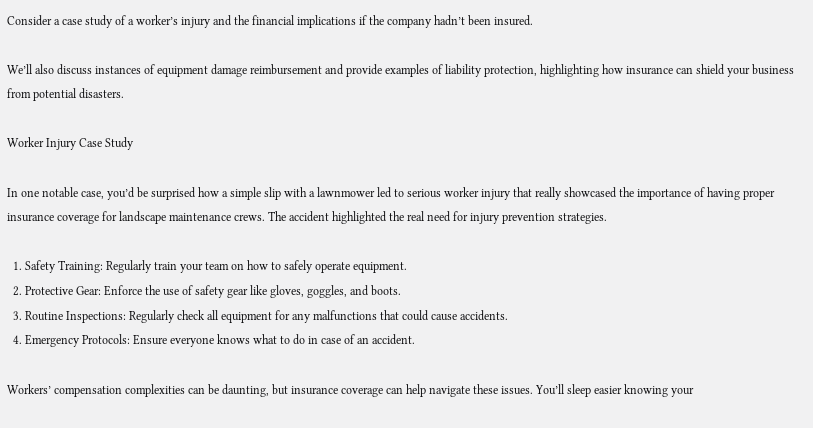Consider a case study of a worker’s injury and the financial implications if the company hadn’t been insured.

We’ll also discuss instances of equipment damage reimbursement and provide examples of liability protection, highlighting how insurance can shield your business from potential disasters.

Worker Injury Case Study

In one notable case, you’d be surprised how a simple slip with a lawnmower led to serious worker injury that really showcased the importance of having proper insurance coverage for landscape maintenance crews. The accident highlighted the real need for injury prevention strategies.

  1. Safety Training: Regularly train your team on how to safely operate equipment.
  2. Protective Gear: Enforce the use of safety gear like gloves, goggles, and boots.
  3. Routine Inspections: Regularly check all equipment for any malfunctions that could cause accidents.
  4. Emergency Protocols: Ensure everyone knows what to do in case of an accident.

Workers’ compensation complexities can be daunting, but insurance coverage can help navigate these issues. You’ll sleep easier knowing your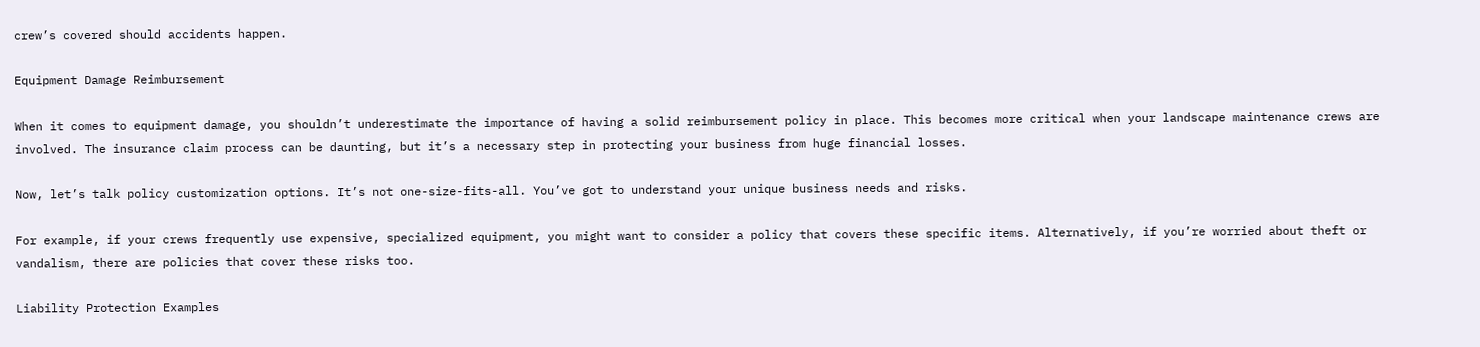crew’s covered should accidents happen.

Equipment Damage Reimbursement

When it comes to equipment damage, you shouldn’t underestimate the importance of having a solid reimbursement policy in place. This becomes more critical when your landscape maintenance crews are involved. The insurance claim process can be daunting, but it’s a necessary step in protecting your business from huge financial losses.

Now, let’s talk policy customization options. It’s not one-size-fits-all. You’ve got to understand your unique business needs and risks.

For example, if your crews frequently use expensive, specialized equipment, you might want to consider a policy that covers these specific items. Alternatively, if you’re worried about theft or vandalism, there are policies that cover these risks too.

Liability Protection Examples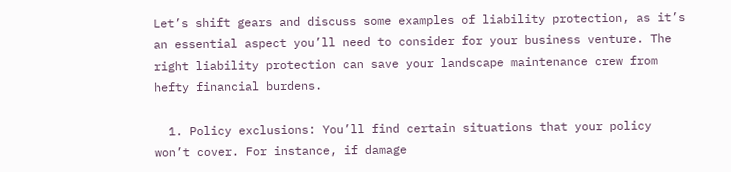Let’s shift gears and discuss some examples of liability protection, as it’s an essential aspect you’ll need to consider for your business venture. The right liability protection can save your landscape maintenance crew from hefty financial burdens.

  1. Policy exclusions: You’ll find certain situations that your policy won’t cover. For instance, if damage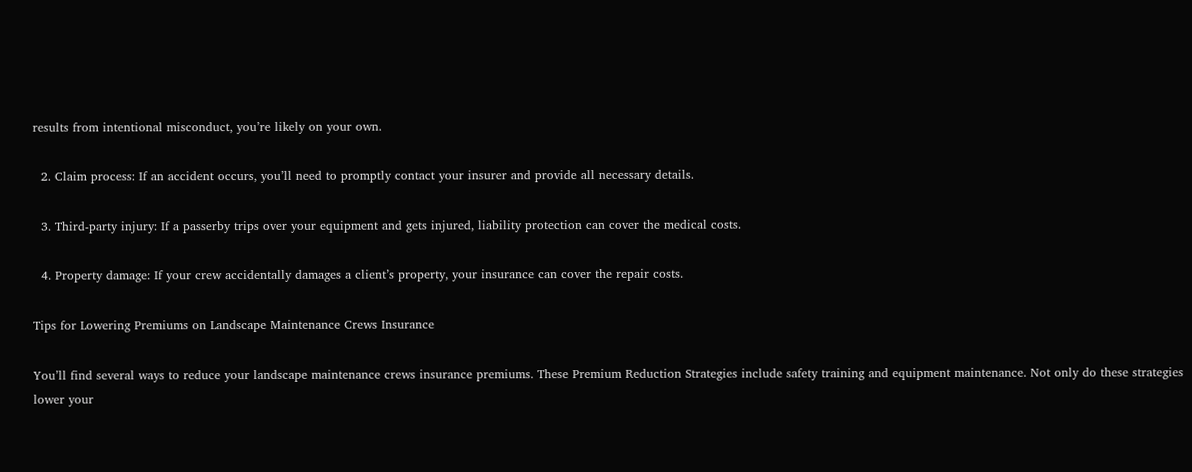results from intentional misconduct, you’re likely on your own.

  2. Claim process: If an accident occurs, you’ll need to promptly contact your insurer and provide all necessary details.

  3. Third-party injury: If a passerby trips over your equipment and gets injured, liability protection can cover the medical costs.

  4. Property damage: If your crew accidentally damages a client’s property, your insurance can cover the repair costs.

Tips for Lowering Premiums on Landscape Maintenance Crews Insurance

You’ll find several ways to reduce your landscape maintenance crews insurance premiums. These Premium Reduction Strategies include safety training and equipment maintenance. Not only do these strategies lower your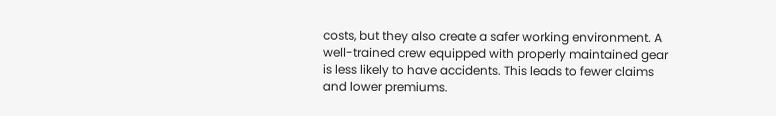costs, but they also create a safer working environment. A well-trained crew equipped with properly maintained gear is less likely to have accidents. This leads to fewer claims and lower premiums.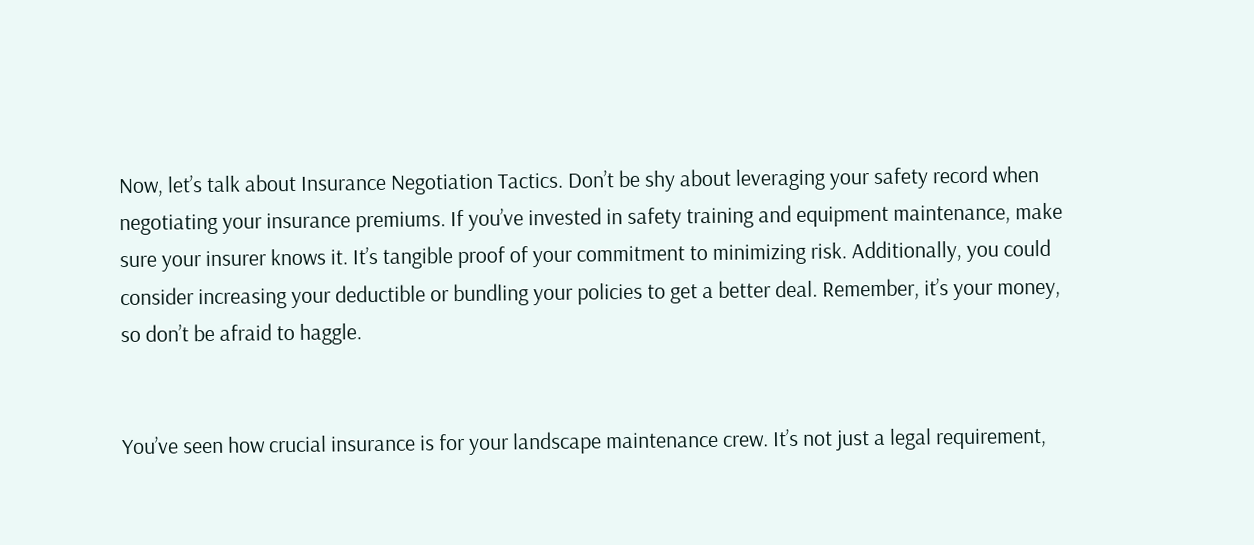Now, let’s talk about Insurance Negotiation Tactics. Don’t be shy about leveraging your safety record when negotiating your insurance premiums. If you’ve invested in safety training and equipment maintenance, make sure your insurer knows it. It’s tangible proof of your commitment to minimizing risk. Additionally, you could consider increasing your deductible or bundling your policies to get a better deal. Remember, it’s your money, so don’t be afraid to haggle.


You’ve seen how crucial insurance is for your landscape maintenance crew. It’s not just a legal requirement,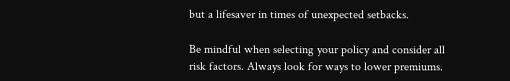but a lifesaver in times of unexpected setbacks.

Be mindful when selecting your policy and consider all risk factors. Always look for ways to lower premiums.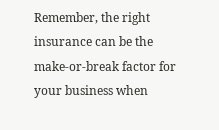Remember, the right insurance can be the make-or-break factor for your business when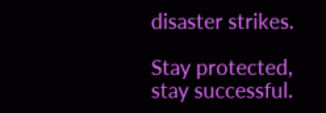disaster strikes.

Stay protected, stay successful.